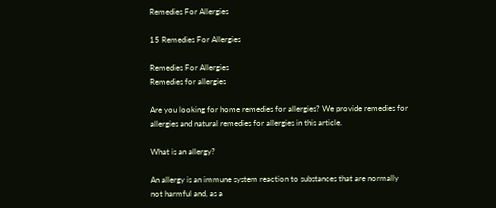Remedies For Allergies

15 Remedies For Allergies

Remedies For Allergies
Remedies for allergies

Are you looking for home remedies for allergies? We provide remedies for allergies and natural remedies for allergies in this article.

What is an allergy?

An allergy is an immune system reaction to substances that are normally not harmful and, as a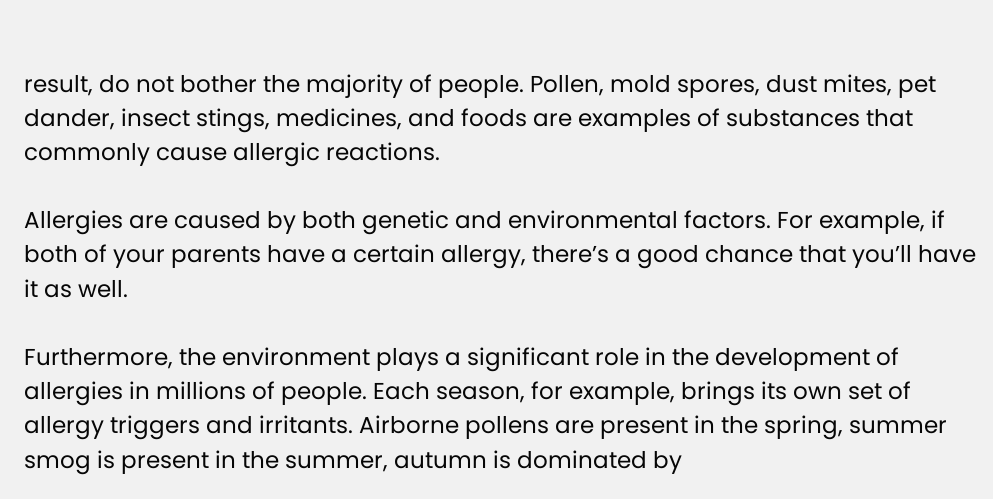result, do not bother the majority of people. Pollen, mold spores, dust mites, pet dander, insect stings, medicines, and foods are examples of substances that commonly cause allergic reactions.

Allergies are caused by both genetic and environmental factors. For example, if both of your parents have a certain allergy, there’s a good chance that you’ll have it as well.

Furthermore, the environment plays a significant role in the development of allergies in millions of people. Each season, for example, brings its own set of allergy triggers and irritants. Airborne pollens are present in the spring, summer smog is present in the summer, autumn is dominated by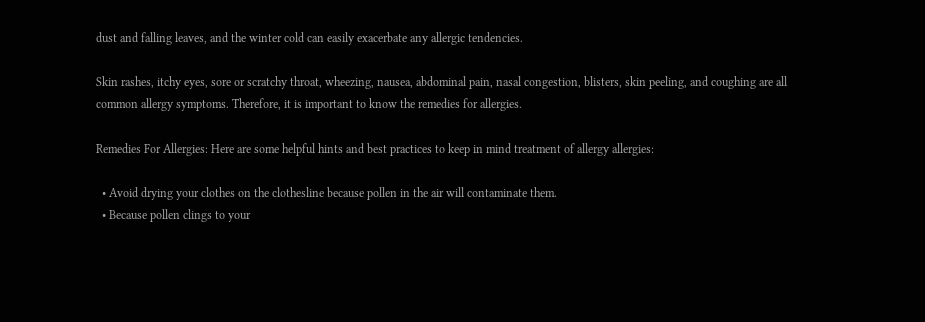dust and falling leaves, and the winter cold can easily exacerbate any allergic tendencies.

Skin rashes, itchy eyes, sore or scratchy throat, wheezing, nausea, abdominal pain, nasal congestion, blisters, skin peeling, and coughing are all common allergy symptoms. Therefore, it is important to know the remedies for allergies.

Remedies For Allergies: Here are some helpful hints and best practices to keep in mind treatment of allergy allergies:

  • Avoid drying your clothes on the clothesline because pollen in the air will contaminate them.
  • Because pollen clings to your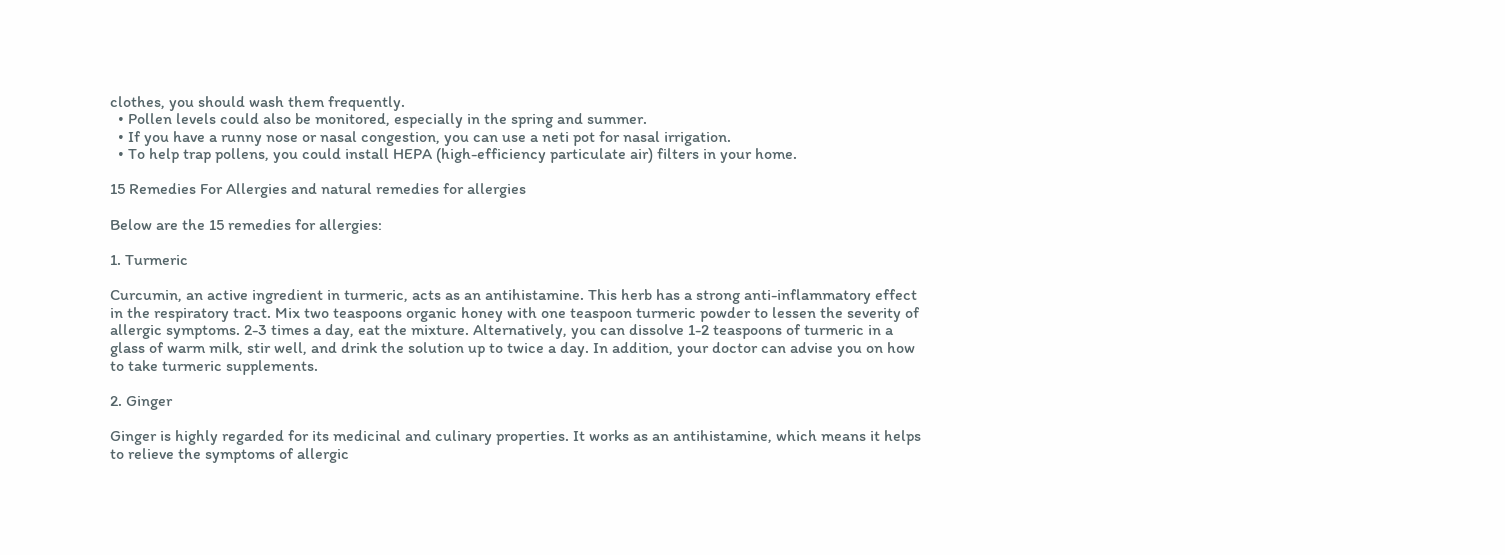clothes, you should wash them frequently.
  • Pollen levels could also be monitored, especially in the spring and summer.
  • If you have a runny nose or nasal congestion, you can use a neti pot for nasal irrigation.
  • To help trap pollens, you could install HEPA (high-efficiency particulate air) filters in your home.

15 Remedies For Allergies and natural remedies for allergies

Below are the 15 remedies for allergies:

1. Turmeric

Curcumin, an active ingredient in turmeric, acts as an antihistamine. This herb has a strong anti-inflammatory effect in the respiratory tract. Mix two teaspoons organic honey with one teaspoon turmeric powder to lessen the severity of allergic symptoms. 2-3 times a day, eat the mixture. Alternatively, you can dissolve 1-2 teaspoons of turmeric in a glass of warm milk, stir well, and drink the solution up to twice a day. In addition, your doctor can advise you on how to take turmeric supplements.

2. Ginger

Ginger is highly regarded for its medicinal and culinary properties. It works as an antihistamine, which means it helps to relieve the symptoms of allergic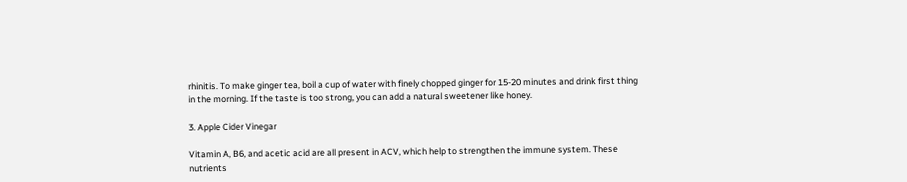rhinitis. To make ginger tea, boil a cup of water with finely chopped ginger for 15-20 minutes and drink first thing in the morning. If the taste is too strong, you can add a natural sweetener like honey.

3. Apple Cider Vinegar

Vitamin A, B6, and acetic acid are all present in ACV, which help to strengthen the immune system. These nutrients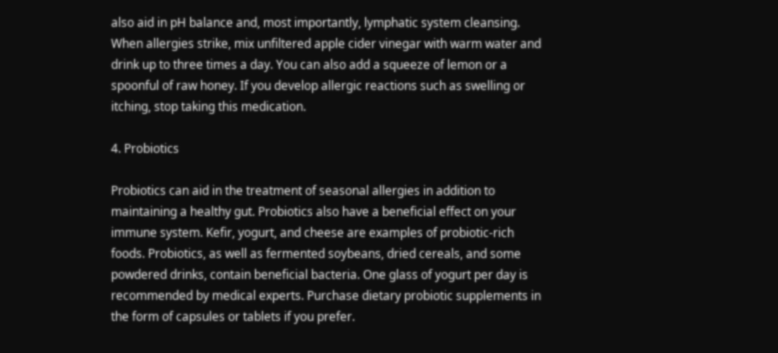also aid in pH balance and, most importantly, lymphatic system cleansing. When allergies strike, mix unfiltered apple cider vinegar with warm water and drink up to three times a day. You can also add a squeeze of lemon or a spoonful of raw honey. If you develop allergic reactions such as swelling or itching, stop taking this medication.

4. Probiotics

Probiotics can aid in the treatment of seasonal allergies in addition to maintaining a healthy gut. Probiotics also have a beneficial effect on your immune system. Kefir, yogurt, and cheese are examples of probiotic-rich foods. Probiotics, as well as fermented soybeans, dried cereals, and some powdered drinks, contain beneficial bacteria. One glass of yogurt per day is recommended by medical experts. Purchase dietary probiotic supplements in the form of capsules or tablets if you prefer.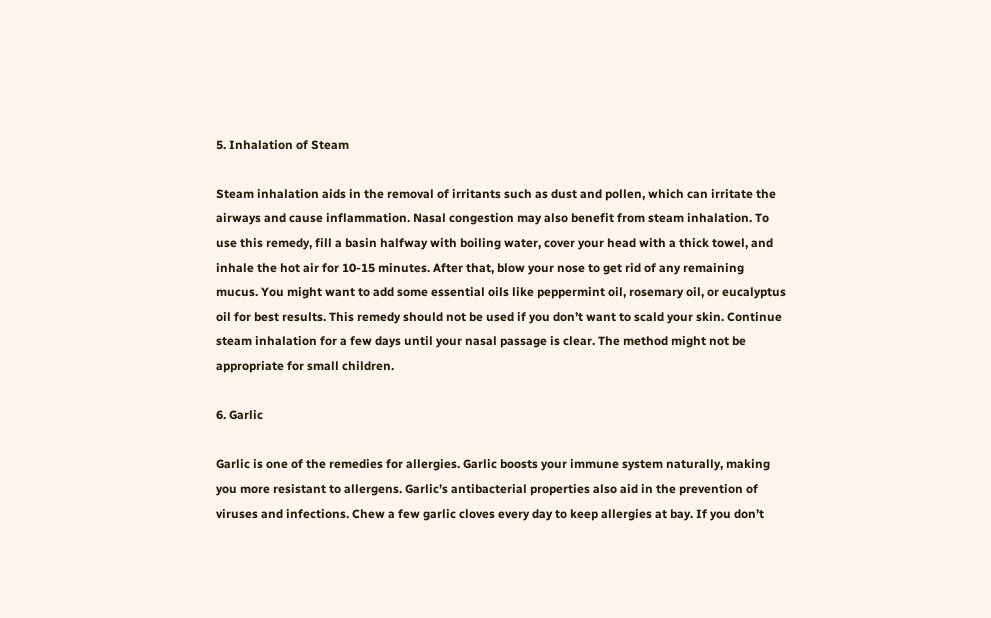5. Inhalation of Steam

Steam inhalation aids in the removal of irritants such as dust and pollen, which can irritate the airways and cause inflammation. Nasal congestion may also benefit from steam inhalation. To use this remedy, fill a basin halfway with boiling water, cover your head with a thick towel, and inhale the hot air for 10-15 minutes. After that, blow your nose to get rid of any remaining mucus. You might want to add some essential oils like peppermint oil, rosemary oil, or eucalyptus oil for best results. This remedy should not be used if you don’t want to scald your skin. Continue steam inhalation for a few days until your nasal passage is clear. The method might not be appropriate for small children.

6. Garlic

Garlic is one of the remedies for allergies. Garlic boosts your immune system naturally, making you more resistant to allergens. Garlic’s antibacterial properties also aid in the prevention of viruses and infections. Chew a few garlic cloves every day to keep allergies at bay. If you don’t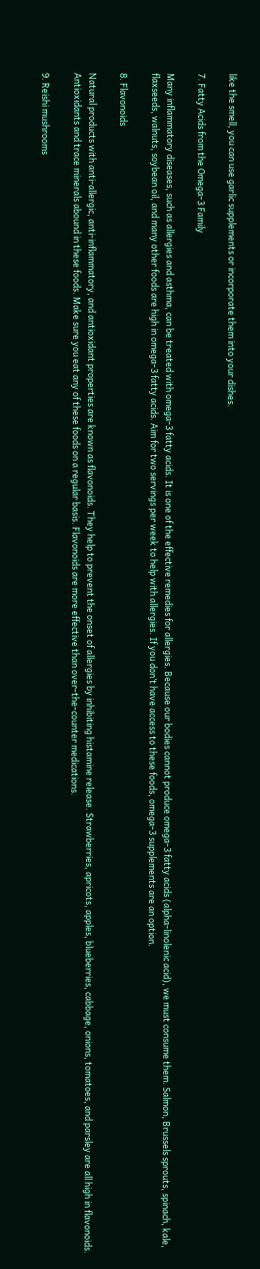like the smell, you can use garlic supplements or incorporate them into your dishes.

7. Fatty Acids from the Omega-3 Family

Many inflammatory diseases, such as allergies and asthma, can be treated with omega-3 fatty acids. It is one of the effective remedies for allergies. Because our bodies cannot produce omega-3 fatty acids (alpha-linolenic acid), we must consume them. Salmon, Brussels sprouts, spinach, kale, flaxseeds, walnuts, soybean oil, and many other foods are high in omega-3 fatty acids. Aim for two servings per week to help with allergies. If you don’t have access to these foods, omega-3 supplements are an option.

8. Flavonoids

Natural products with anti-allergic, anti-inflammatory, and antioxidant properties are known as flavonoids. They help to prevent the onset of allergies by inhibiting histamine release. Strawberries, apricots, apples, blueberries, cabbage, onions, tomatoes, and parsley are all high in flavonoids. Antioxidants and trace minerals abound in these foods. Make sure you eat any of these foods on a regular basis. Flavonoids are more effective than over-the-counter medications.

9. Reishi mushrooms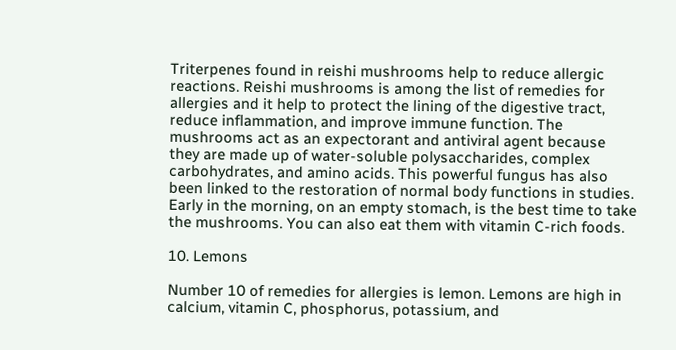Triterpenes found in reishi mushrooms help to reduce allergic reactions. Reishi mushrooms is among the list of remedies for allergies and it help to protect the lining of the digestive tract, reduce inflammation, and improve immune function. The mushrooms act as an expectorant and antiviral agent because they are made up of water-soluble polysaccharides, complex carbohydrates, and amino acids. This powerful fungus has also been linked to the restoration of normal body functions in studies. Early in the morning, on an empty stomach, is the best time to take the mushrooms. You can also eat them with vitamin C-rich foods.

10. Lemons

Number 10 of remedies for allergies is lemon. Lemons are high in calcium, vitamin C, phosphorus, potassium, and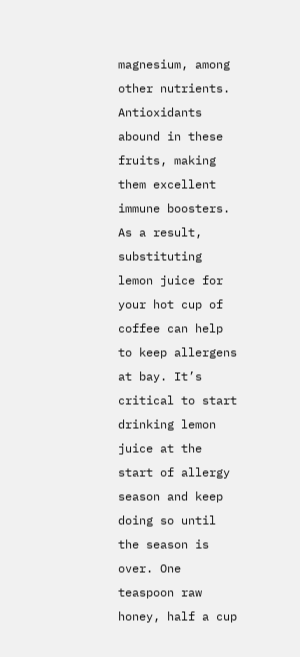magnesium, among other nutrients. Antioxidants abound in these fruits, making them excellent immune boosters. As a result, substituting lemon juice for your hot cup of coffee can help to keep allergens at bay. It’s critical to start drinking lemon juice at the start of allergy season and keep doing so until the season is over. One teaspoon raw honey, half a cup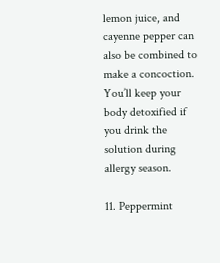lemon juice, and cayenne pepper can also be combined to make a concoction. You’ll keep your body detoxified if you drink the solution during allergy season.

11. Peppermint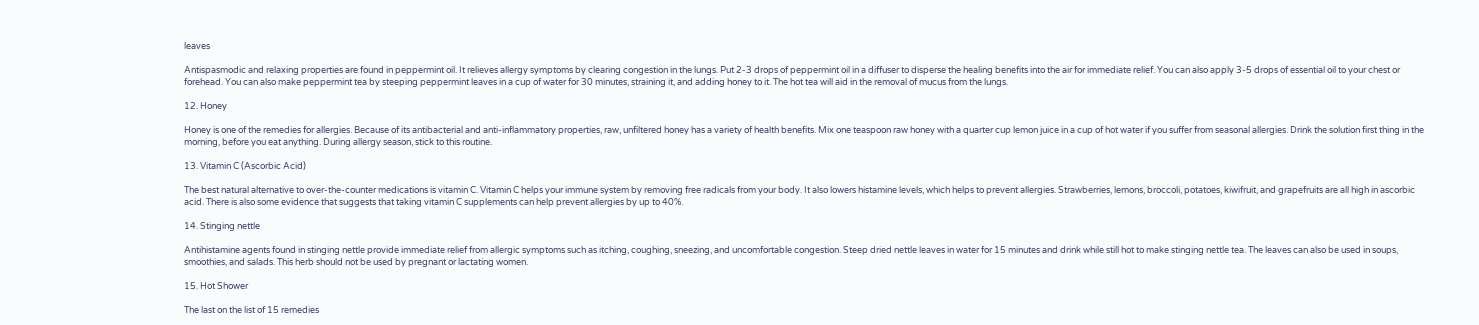leaves

Antispasmodic and relaxing properties are found in peppermint oil. It relieves allergy symptoms by clearing congestion in the lungs. Put 2-3 drops of peppermint oil in a diffuser to disperse the healing benefits into the air for immediate relief. You can also apply 3-5 drops of essential oil to your chest or forehead. You can also make peppermint tea by steeping peppermint leaves in a cup of water for 30 minutes, straining it, and adding honey to it. The hot tea will aid in the removal of mucus from the lungs.

12. Honey

Honey is one of the remedies for allergies. Because of its antibacterial and anti-inflammatory properties, raw, unfiltered honey has a variety of health benefits. Mix one teaspoon raw honey with a quarter cup lemon juice in a cup of hot water if you suffer from seasonal allergies. Drink the solution first thing in the morning, before you eat anything. During allergy season, stick to this routine.

13. Vitamin C (Ascorbic Acid)

The best natural alternative to over-the-counter medications is vitamin C. Vitamin C helps your immune system by removing free radicals from your body. It also lowers histamine levels, which helps to prevent allergies. Strawberries, lemons, broccoli, potatoes, kiwifruit, and grapefruits are all high in ascorbic acid. There is also some evidence that suggests that taking vitamin C supplements can help prevent allergies by up to 40%.

14. Stinging nettle

Antihistamine agents found in stinging nettle provide immediate relief from allergic symptoms such as itching, coughing, sneezing, and uncomfortable congestion. Steep dried nettle leaves in water for 15 minutes and drink while still hot to make stinging nettle tea. The leaves can also be used in soups, smoothies, and salads. This herb should not be used by pregnant or lactating women.

15. Hot Shower

The last on the list of 15 remedies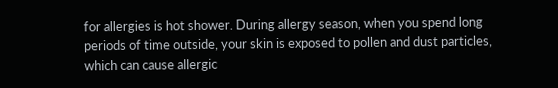for allergies is hot shower. During allergy season, when you spend long periods of time outside, your skin is exposed to pollen and dust particles, which can cause allergic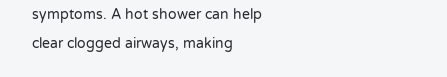symptoms. A hot shower can help clear clogged airways, making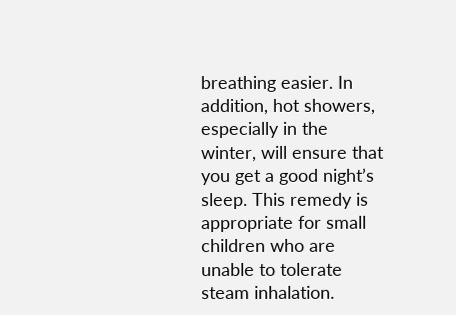breathing easier. In addition, hot showers, especially in the winter, will ensure that you get a good night’s sleep. This remedy is appropriate for small children who are unable to tolerate steam inhalation.